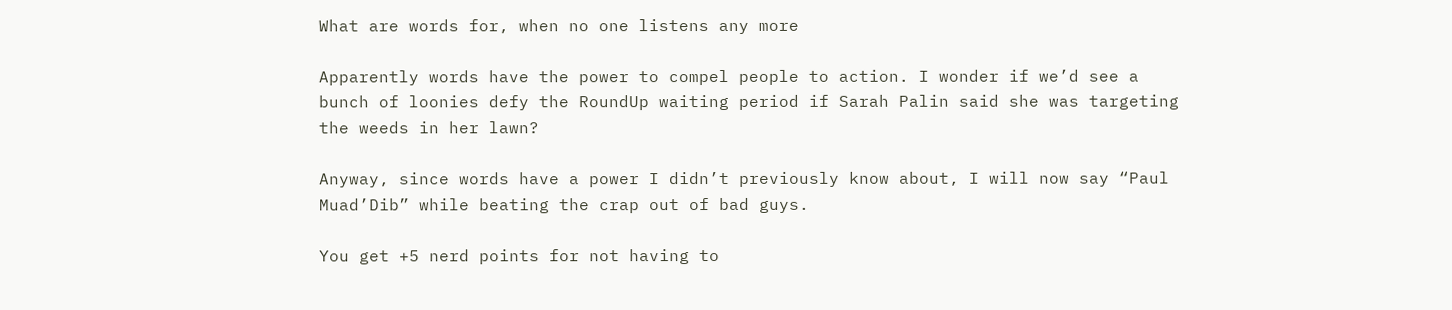What are words for, when no one listens any more

Apparently words have the power to compel people to action. I wonder if we’d see a bunch of loonies defy the RoundUp waiting period if Sarah Palin said she was targeting the weeds in her lawn?

Anyway, since words have a power I didn’t previously know about, I will now say “Paul Muad’Dib” while beating the crap out of bad guys.

You get +5 nerd points for not having to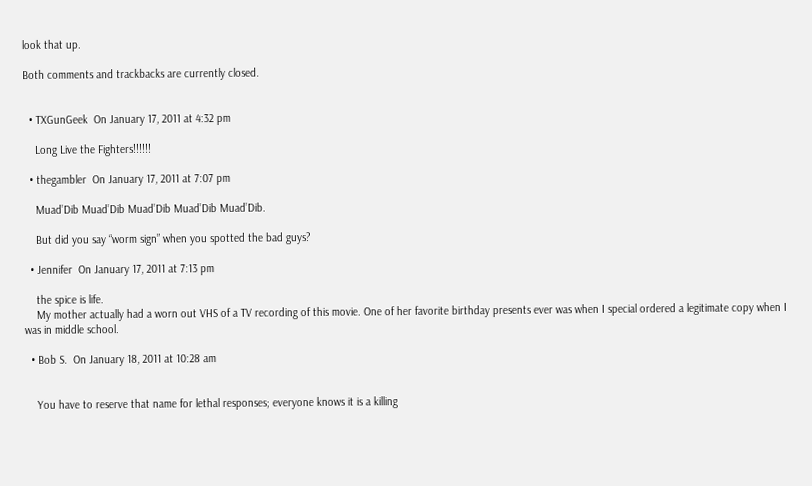look that up.

Both comments and trackbacks are currently closed.


  • TXGunGeek  On January 17, 2011 at 4:32 pm

    Long Live the Fighters!!!!!!

  • thegambler  On January 17, 2011 at 7:07 pm

    Muad’Dib Muad’Dib Muad’Dib Muad’Dib Muad’Dib.

    But did you say “worm sign” when you spotted the bad guys?

  • Jennifer  On January 17, 2011 at 7:13 pm

    the spice is life.
    My mother actually had a worn out VHS of a TV recording of this movie. One of her favorite birthday presents ever was when I special ordered a legitimate copy when I was in middle school.

  • Bob S.  On January 18, 2011 at 10:28 am


    You have to reserve that name for lethal responses; everyone knows it is a killing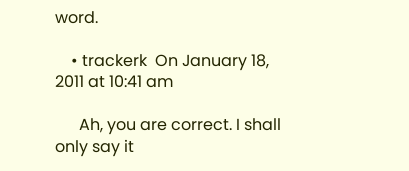word.

    • trackerk  On January 18, 2011 at 10:41 am

      Ah, you are correct. I shall only say it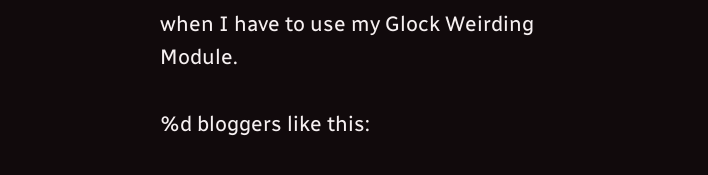when I have to use my Glock Weirding Module.

%d bloggers like this: